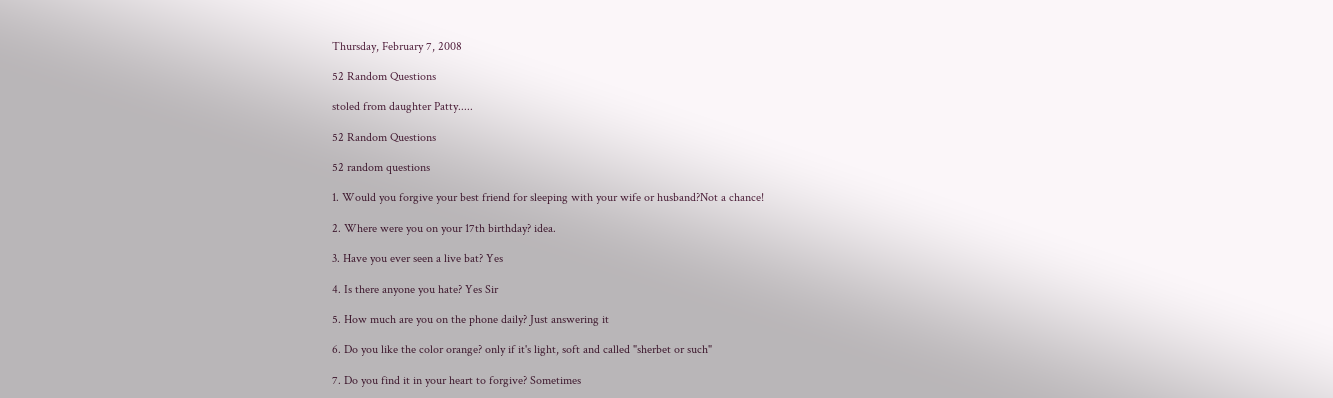Thursday, February 7, 2008

52 Random Questions

stoled from daughter Patty.....

52 Random Questions

52 random questions

1. Would you forgive your best friend for sleeping with your wife or husband?Not a chance!

2. Where were you on your 17th birthday? idea.

3. Have you ever seen a live bat? Yes

4. Is there anyone you hate? Yes Sir

5. How much are you on the phone daily? Just answering it

6. Do you like the color orange? only if it's light, soft and called "sherbet or such"

7. Do you find it in your heart to forgive? Sometimes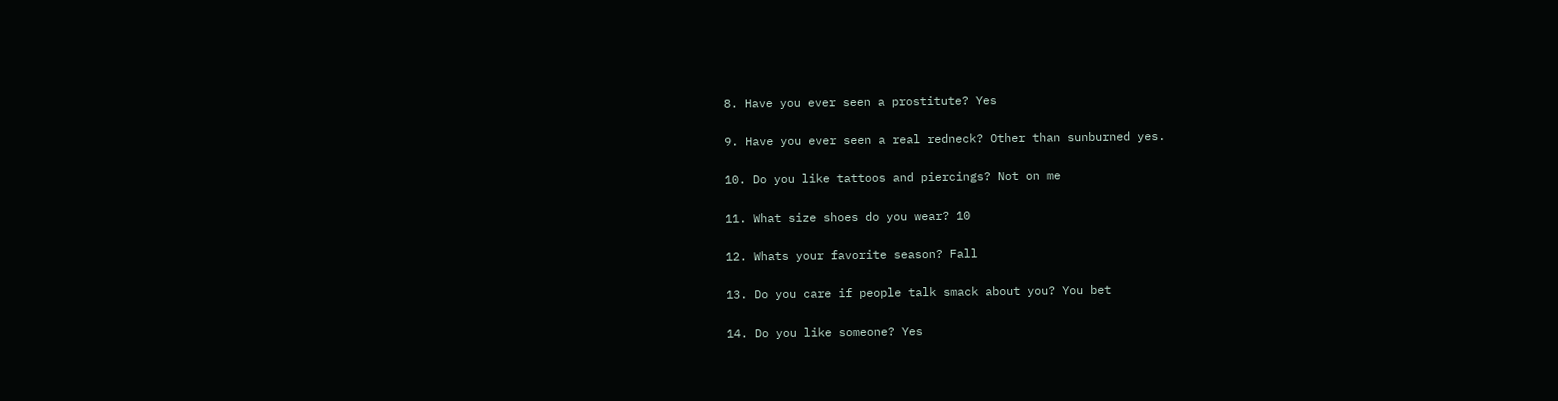8. Have you ever seen a prostitute? Yes

9. Have you ever seen a real redneck? Other than sunburned yes.

10. Do you like tattoos and piercings? Not on me

11. What size shoes do you wear? 10

12. Whats your favorite season? Fall

13. Do you care if people talk smack about you? You bet

14. Do you like someone? Yes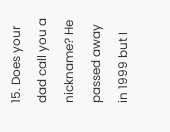15. Does your dad call you a nickname? He passed away in 1999 but I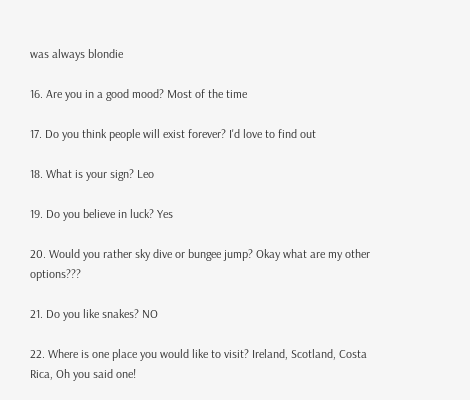was always blondie

16. Are you in a good mood? Most of the time

17. Do you think people will exist forever? I'd love to find out

18. What is your sign? Leo

19. Do you believe in luck? Yes

20. Would you rather sky dive or bungee jump? Okay what are my other options???

21. Do you like snakes? NO

22. Where is one place you would like to visit? Ireland, Scotland, Costa Rica, Oh you said one!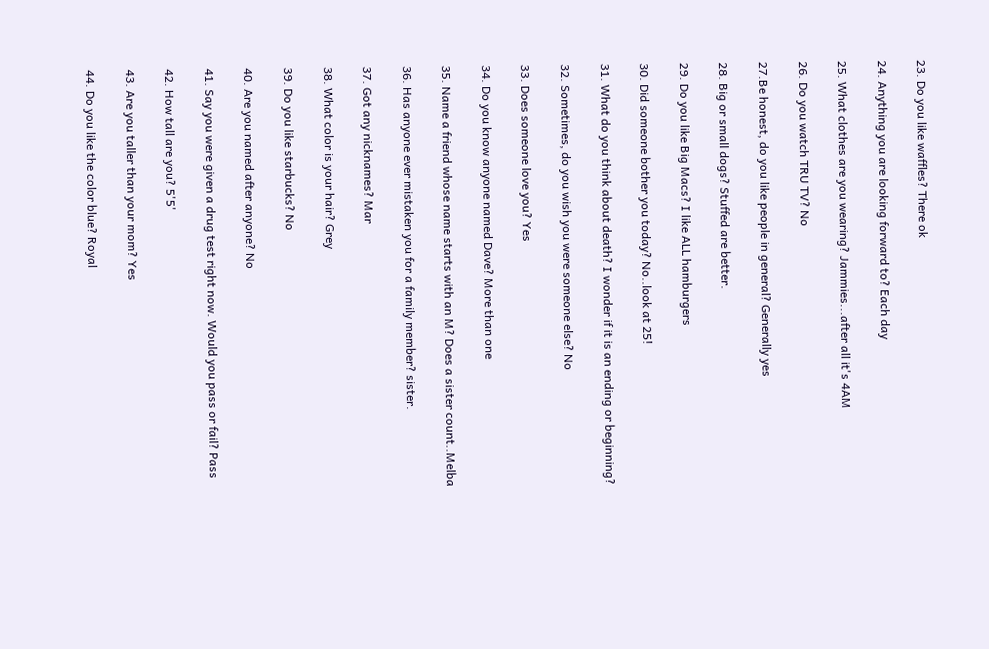23. Do you like waffles? There ok

24. Anything you are looking forward to? Each day

25. What clothes are you wearing? Jammies...after all it's 4AM

26. Do you watch TRU TV? No

27.Be honest, do you like people in general? Generally yes

28. Big or small dogs? Stuffed are better.

29. Do you like Big Macs? I like ALL hamburgers

30. Did someone bother you today? No..look at 25!

31. What do you think about death? I wonder if it is an ending or beginning?

32. Sometimes, do you wish you were someone else? No

33. Does someone love you? Yes

34. Do you know anyone named Dave? More than one

35. Name a friend whose name starts with an M? Does a sister count..Melba

36. Has anyone ever mistaken you for a family member? sister.

37. Got any nicknames? Mar

38. What color is your hair? Grey

39. Do you like starbucks? No

40. Are you named after anyone? No

41. Say you were given a drug test right now. Would you pass or fail? Pass

42. How tall are you? 5'5'

43. Are you taller than your mom? Yes

44. Do you like the color blue? Royal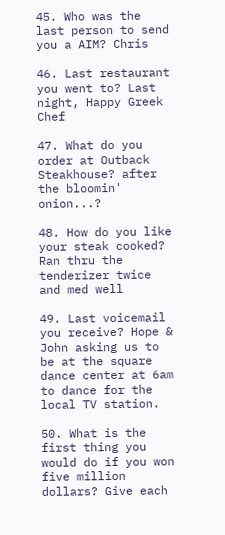45. Who was the last person to send you a AIM? Chris

46. Last restaurant you went to? Last night, Happy Greek Chef

47. What do you order at Outback Steakhouse? after the bloomin' onion...?

48. How do you like your steak cooked? Ran thru the tenderizer twice and med well

49. Last voicemail you receive? Hope & John asking us to be at the square dance center at 6am to dance for the local TV station.

50. What is the first thing you would do if you won five million dollars? Give each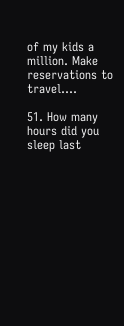of my kids a million. Make reservations to travel....

51. How many hours did you sleep last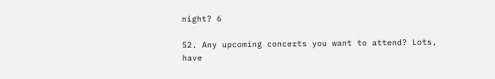night? 6

52. Any upcoming concerts you want to attend? Lots, have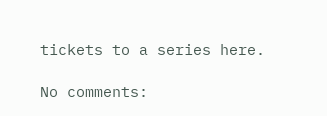tickets to a series here.

No comments: